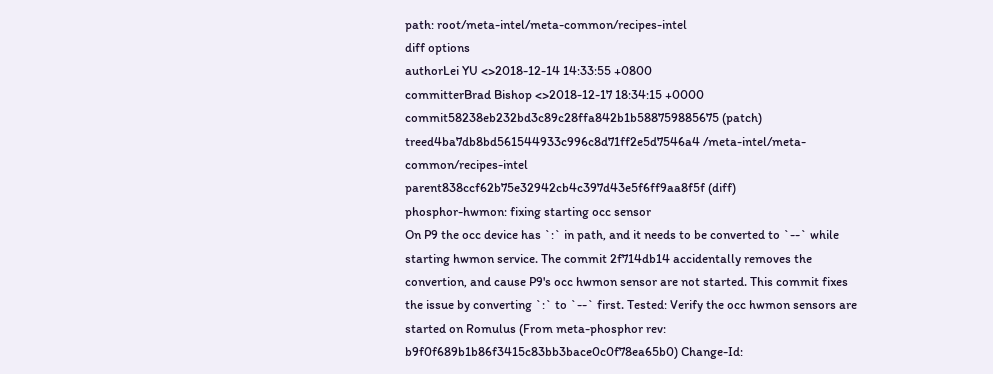path: root/meta-intel/meta-common/recipes-intel
diff options
authorLei YU <>2018-12-14 14:33:55 +0800
committerBrad Bishop <>2018-12-17 18:34:15 +0000
commit58238eb232bd3c89c28ffa842b1b588759885675 (patch)
treed4ba7db8bd561544933c996c8d71ff2e5d7546a4 /meta-intel/meta-common/recipes-intel
parent838ccf62b75e32942cb4c397d43e5f6ff9aa8f5f (diff)
phosphor-hwmon: fixing starting occ sensor
On P9 the occ device has `:` in path, and it needs to be converted to `--` while starting hwmon service. The commit 2f714db14 accidentally removes the convertion, and cause P9's occ hwmon sensor are not started. This commit fixes the issue by converting `:` to `--` first. Tested: Verify the occ hwmon sensors are started on Romulus (From meta-phosphor rev: b9f0f689b1b86f3415c83bb3bace0c0f78ea65b0) Change-Id: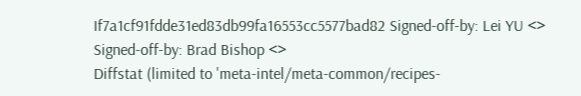If7a1cf91fdde31ed83db99fa16553cc5577bad82 Signed-off-by: Lei YU <> Signed-off-by: Brad Bishop <>
Diffstat (limited to 'meta-intel/meta-common/recipes-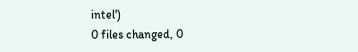intel')
0 files changed, 0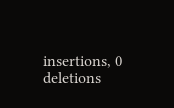insertions, 0 deletions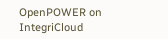OpenPOWER on IntegriCloud